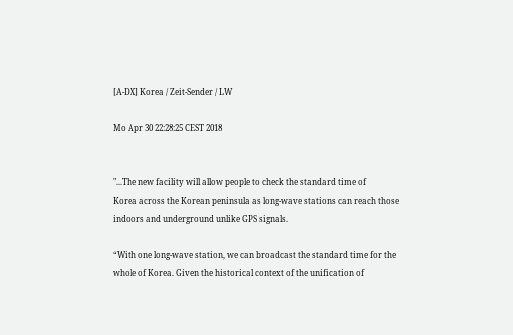[A-DX] Korea / Zeit-Sender / LW

Mo Apr 30 22:28:25 CEST 2018


"...The new facility will allow people to check the standard time of
Korea across the Korean peninsula as long-wave stations can reach those
indoors and underground unlike GPS signals.

“With one long-wave station, we can broadcast the standard time for the
whole of Korea. Given the historical context of the unification of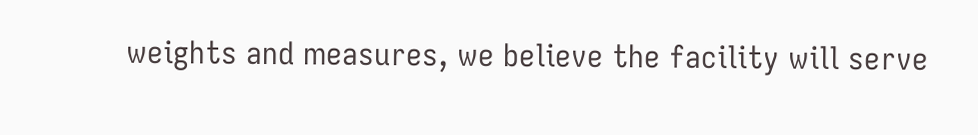weights and measures, we believe the facility will serve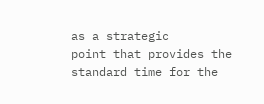as a strategic
point that provides the standard time for the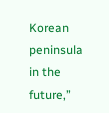Korean peninsula in the
future,”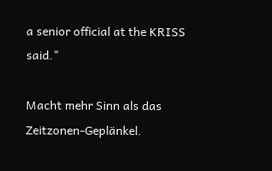a senior official at the KRISS said."

Macht mehr Sinn als das Zeitzonen-Geplänkel.